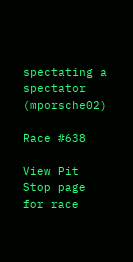spectating a spectator (mporsche02)

Race #638

View Pit Stop page for race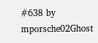#638 by mporsche02Ghost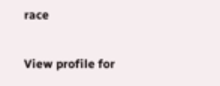race

View profile for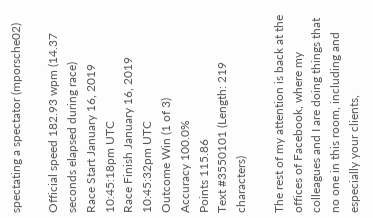spectating a spectator (mporsche02)

Official speed 182.93 wpm (14.37 seconds elapsed during race)
Race Start January 16, 2019 10:45:18pm UTC
Race Finish January 16, 2019 10:45:32pm UTC
Outcome Win (1 of 3)
Accuracy 100.0%
Points 115.86
Text #3550101 (Length: 219 characters)

The rest of my attention is back at the offices of Facebook, where my colleagues and I are doing things that no one in this room, including and especially your clients,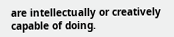are intellectually or creatively capable of doing.